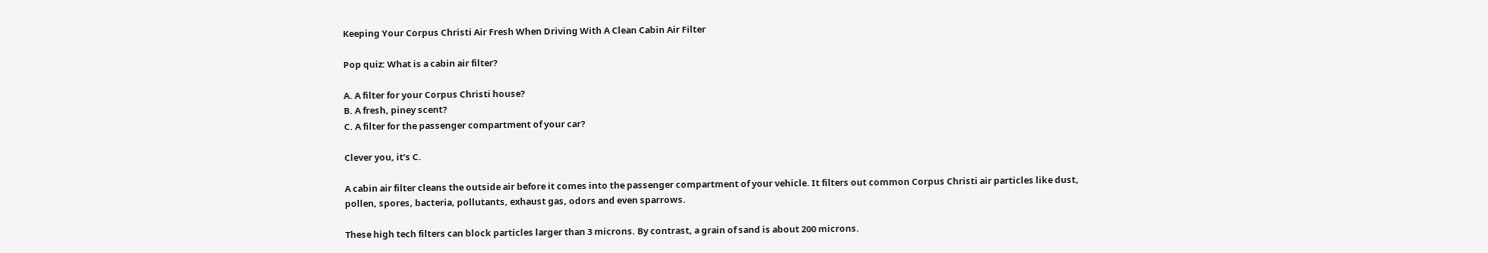Keeping Your Corpus Christi Air Fresh When Driving With A Clean Cabin Air Filter

Pop quiz: What is a cabin air filter?

A. A filter for your Corpus Christi house?
B. A fresh, piney scent?
C. A filter for the passenger compartment of your car?

Clever you, it’s C.

A cabin air filter cleans the outside air before it comes into the passenger compartment of your vehicle. It filters out common Corpus Christi air particles like dust, pollen, spores, bacteria, pollutants, exhaust gas, odors and even sparrows.

These high tech filters can block particles larger than 3 microns. By contrast, a grain of sand is about 200 microns.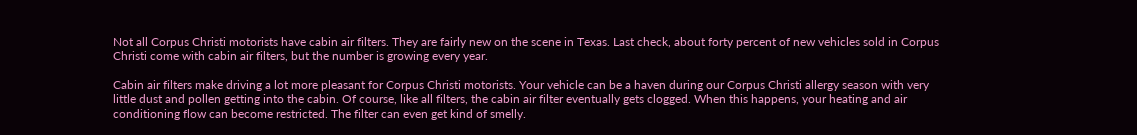Not all Corpus Christi motorists have cabin air filters. They are fairly new on the scene in Texas. Last check, about forty percent of new vehicles sold in Corpus Christi come with cabin air filters, but the number is growing every year.

Cabin air filters make driving a lot more pleasant for Corpus Christi motorists. Your vehicle can be a haven during our Corpus Christi allergy season with very little dust and pollen getting into the cabin. Of course, like all filters, the cabin air filter eventually gets clogged. When this happens, your heating and air conditioning flow can become restricted. The filter can even get kind of smelly.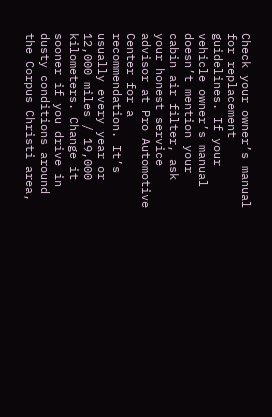Check your owner’s manual for replacement guidelines. If your vehicle owner’s manual doesn’t mention your cabin air filter, ask your honest service advisor at Pro Automotive Center for a recommendation. It’s usually every year or 12,000 miles / 19,000 kilometers. Change it sooner if you drive in dusty conditions around the Corpus Christi area,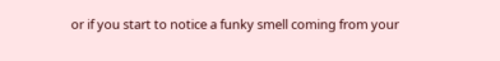or if you start to notice a funky smell coming from your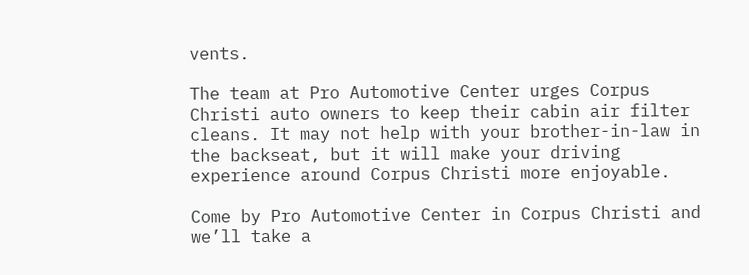vents.

The team at Pro Automotive Center urges Corpus Christi auto owners to keep their cabin air filter cleans. It may not help with your brother-in-law in the backseat, but it will make your driving experience around Corpus Christi more enjoyable.

Come by Pro Automotive Center in Corpus Christi and we’ll take a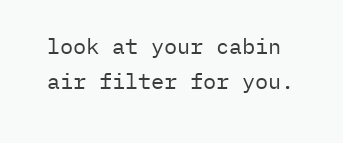look at your cabin air filter for you.